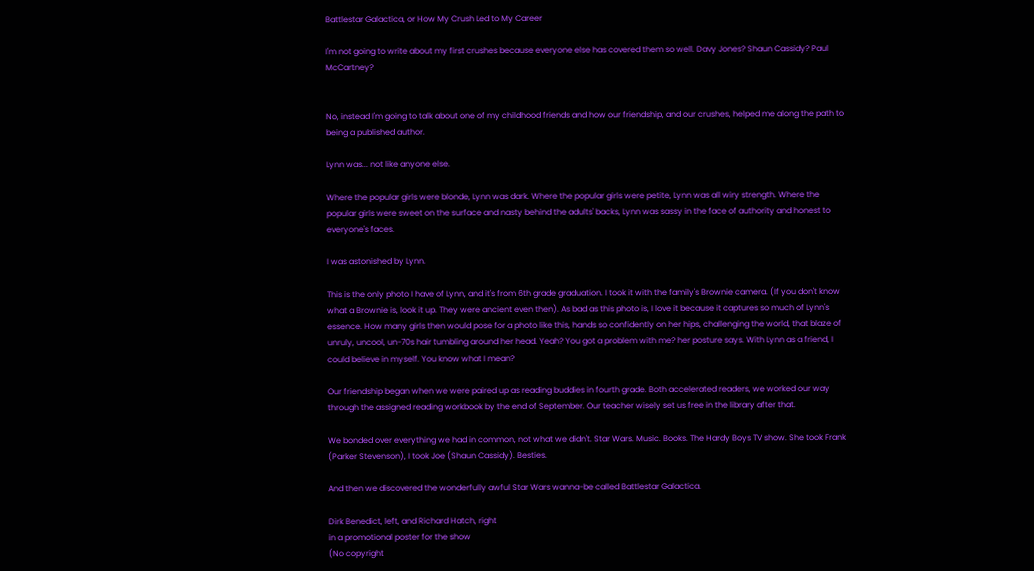Battlestar Galactica, or How My Crush Led to My Career

I'm not going to write about my first crushes because everyone else has covered them so well. Davy Jones? Shaun Cassidy? Paul McCartney?


No, instead I'm going to talk about one of my childhood friends and how our friendship, and our crushes, helped me along the path to being a published author.

Lynn was... not like anyone else.

Where the popular girls were blonde, Lynn was dark. Where the popular girls were petite, Lynn was all wiry strength. Where the popular girls were sweet on the surface and nasty behind the adults' backs, Lynn was sassy in the face of authority and honest to everyone's faces.

I was astonished by Lynn.

This is the only photo I have of Lynn, and it's from 6th grade graduation. I took it with the family's Brownie camera. (If you don't know what a Brownie is, look it up. They were ancient even then). As bad as this photo is, I love it because it captures so much of Lynn's essence. How many girls then would pose for a photo like this, hands so confidently on her hips, challenging the world, that blaze of unruly, uncool, un-70s hair tumbling around her head. Yeah? You got a problem with me? her posture says. With Lynn as a friend, I could believe in myself. You know what I mean?

Our friendship began when we were paired up as reading buddies in fourth grade. Both accelerated readers, we worked our way through the assigned reading workbook by the end of September. Our teacher wisely set us free in the library after that.

We bonded over everything we had in common, not what we didn't. Star Wars. Music. Books. The Hardy Boys TV show. She took Frank (Parker Stevenson), I took Joe (Shaun Cassidy). Besties.

And then we discovered the wonderfully awful Star Wars wanna-be called Battlestar Galactica.

Dirk Benedict, left, and Richard Hatch, right
in a promotional poster for the show
(No copyright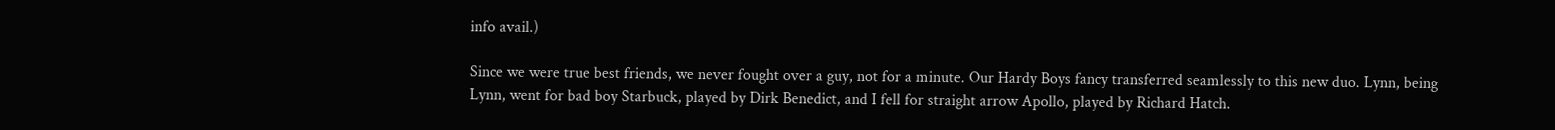info avail.)

Since we were true best friends, we never fought over a guy, not for a minute. Our Hardy Boys fancy transferred seamlessly to this new duo. Lynn, being Lynn, went for bad boy Starbuck, played by Dirk Benedict, and I fell for straight arrow Apollo, played by Richard Hatch.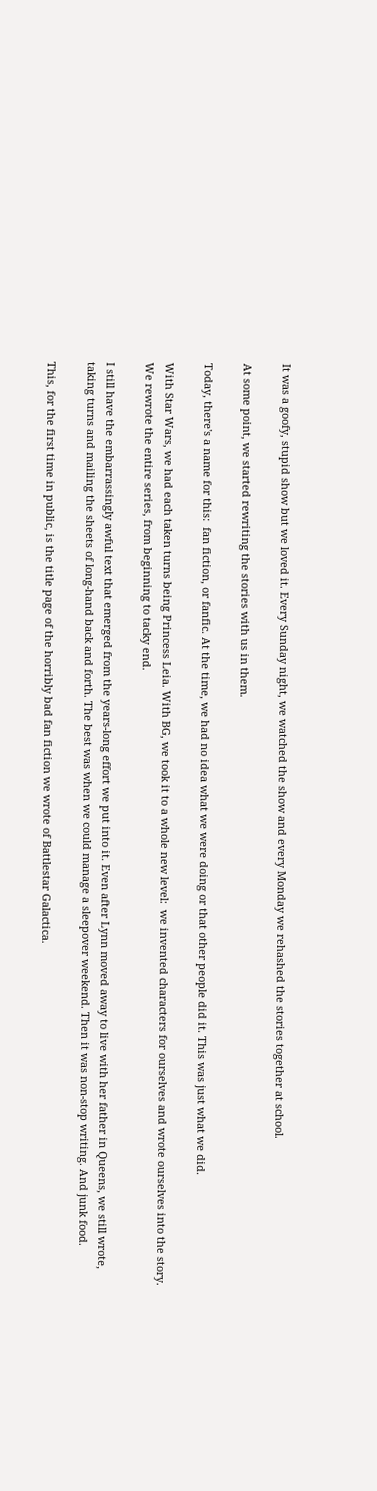It was a goofy, stupid show but we loved it. Every Sunday night, we watched the show and every Monday we rehashed the stories together at school.

At some point, we started rewriting the stories with us in them.

Today, there's a name for this:  fan fiction, or fanfic. At the time, we had no idea what we were doing or that other people did it. This was just what we did.

With Star Wars, we had each taken turns being Princess Leia. With BG, we took it to a whole new level:  we invented characters for ourselves and wrote ourselves into the story. We rewrote the entire series, from beginning to tacky end.

I still have the embarrassingly awful text that emerged from the years-long effort we put into it. Even after Lynn moved away to live with her father in Queens, we still wrote, taking turns and mailing the sheets of long-hand back and forth. The best was when we could manage a sleepover weekend. Then it was non-stop writing. And junk food.

This, for the first time in public, is the title page of the horribly bad fan fiction we wrote of Battlestar Galactica.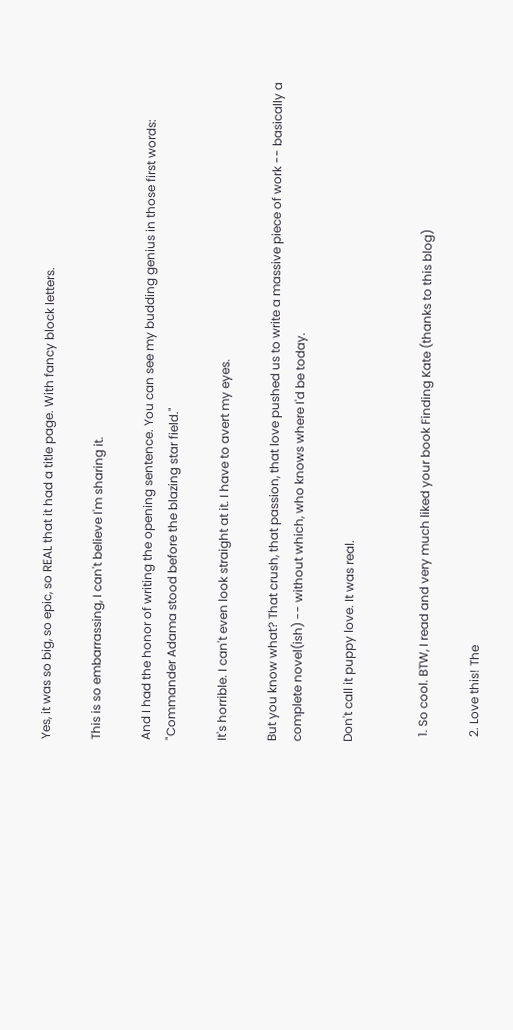Yes, it was so big, so epic, so REAL that it had a title page. With fancy block letters.

This is so embarrassing, I can't believe I'm sharing it.

And I had the honor of writing the opening sentence. You can see my budding genius in those first words: "Commander Adama stood before the blazing star field."

It's horrible. I can't even look straight at it. I have to avert my eyes.

But you know what? That crush, that passion, that love pushed us to write a massive piece of work -- basically a complete novel(ish) -- without which, who knows where I'd be today.

Don't call it puppy love. It was real.


  1. So cool. BTW, I read and very much liked your book Finding Kate (thanks to this blog)

  2. Love this! The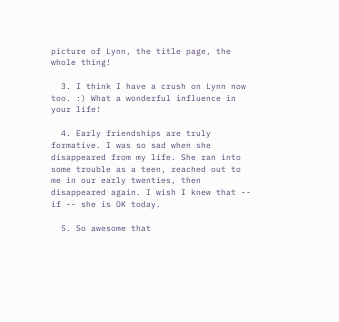picture of Lynn, the title page, the whole thing!

  3. I think I have a crush on Lynn now too. :) What a wonderful influence in your life!

  4. Early friendships are truly formative. I was so sad when she disappeared from my life. She ran into some trouble as a teen, reached out to me in our early twenties, then disappeared again. I wish I knew that -- if -- she is OK today.

  5. So awesome that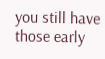you still have those early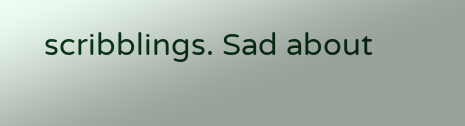scribblings. Sad about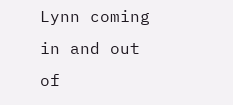Lynn coming in and out of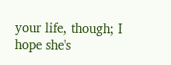your life, though; I hope she's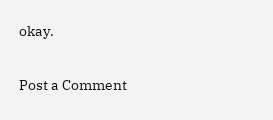okay.


Post a Comment